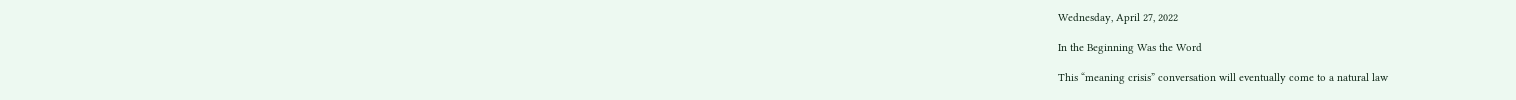Wednesday, April 27, 2022

In the Beginning Was the Word

This “meaning crisis” conversation will eventually come to a natural law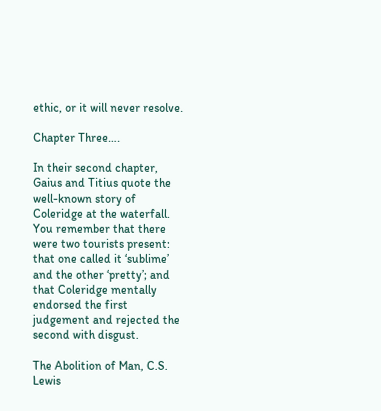ethic, or it will never resolve.

Chapter Three….

In their second chapter, Gaius and Titius quote the well-known story of Coleridge at the waterfall.  You remember that there were two tourists present: that one called it ‘sublime’ and the other ‘pretty’; and that Coleridge mentally endorsed the first judgement and rejected the second with disgust.

The Abolition of Man, C.S. Lewis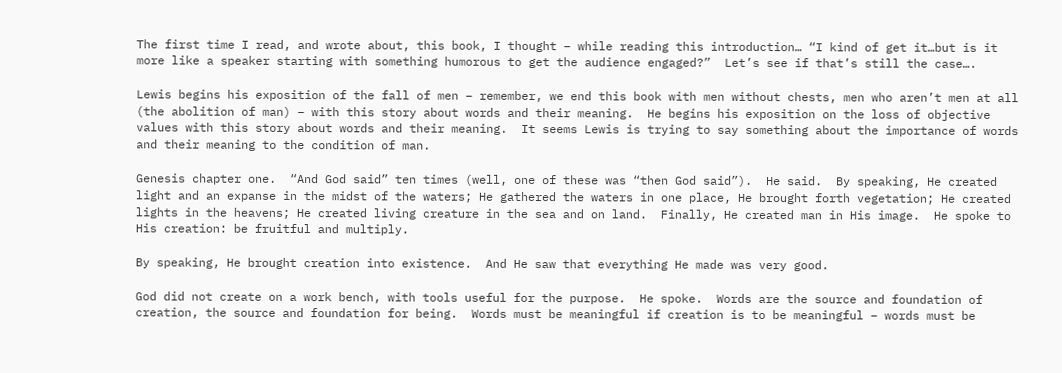The first time I read, and wrote about, this book, I thought – while reading this introduction… “I kind of get it…but is it more like a speaker starting with something humorous to get the audience engaged?”  Let’s see if that’s still the case….

Lewis begins his exposition of the fall of men – remember, we end this book with men without chests, men who aren’t men at all (the abolition of man) – with this story about words and their meaning.  He begins his exposition on the loss of objective values with this story about words and their meaning.  It seems Lewis is trying to say something about the importance of words and their meaning to the condition of man.

Genesis chapter one.  “And God said” ten times (well, one of these was “then God said”).  He said.  By speaking, He created light and an expanse in the midst of the waters; He gathered the waters in one place, He brought forth vegetation; He created lights in the heavens; He created living creature in the sea and on land.  Finally, He created man in His image.  He spoke to His creation: be fruitful and multiply.

By speaking, He brought creation into existence.  And He saw that everything He made was very good.

God did not create on a work bench, with tools useful for the purpose.  He spoke.  Words are the source and foundation of creation, the source and foundation for being.  Words must be meaningful if creation is to be meaningful – words must be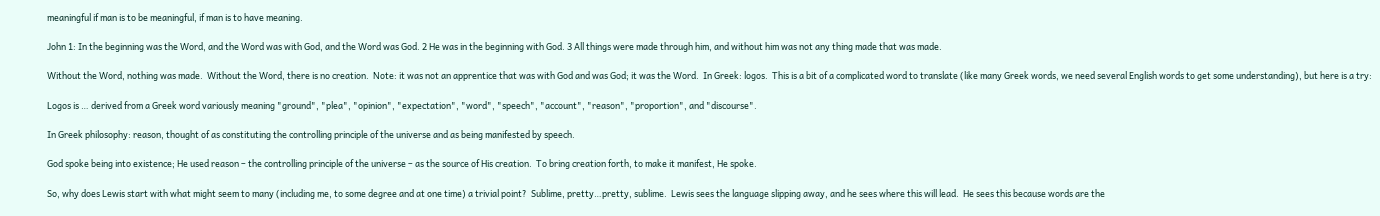meaningful if man is to be meaningful, if man is to have meaning.

John 1: In the beginning was the Word, and the Word was with God, and the Word was God. 2 He was in the beginning with God. 3 All things were made through him, and without him was not any thing made that was made.

Without the Word, nothing was made.  Without the Word, there is no creation.  Note: it was not an apprentice that was with God and was God; it was the Word.  In Greek: logos.  This is a bit of a complicated word to translate (like many Greek words, we need several English words to get some understanding), but here is a try:

Logos is … derived from a Greek word variously meaning "ground", "plea", "opinion", "expectation", "word", "speech", "account", "reason", "proportion", and "discourse".

In Greek philosophy: reason, thought of as constituting the controlling principle of the universe and as being manifested by speech.

God spoke being into existence; He used reason – the controlling principle of the universe – as the source of His creation.  To bring creation forth, to make it manifest, He spoke.

So, why does Lewis start with what might seem to many (including me, to some degree and at one time) a trivial point?  Sublime, pretty…pretty, sublime.  Lewis sees the language slipping away, and he sees where this will lead.  He sees this because words are the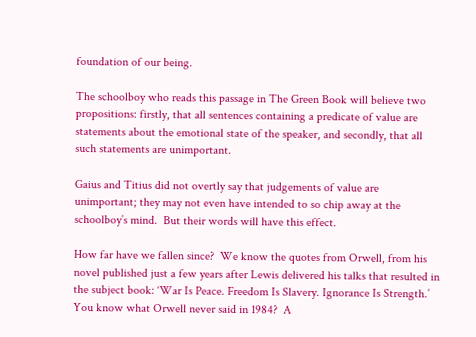foundation of our being.

The schoolboy who reads this passage in The Green Book will believe two propositions: firstly, that all sentences containing a predicate of value are statements about the emotional state of the speaker, and secondly, that all such statements are unimportant.

Gaius and Titius did not overtly say that judgements of value are unimportant; they may not even have intended to so chip away at the schoolboy’s mind.  But their words will have this effect.

How far have we fallen since?  We know the quotes from Orwell, from his novel published just a few years after Lewis delivered his talks that resulted in the subject book: ‘War Is Peace. Freedom Is Slavery. Ignorance Is Strength.’  You know what Orwell never said in 1984?  A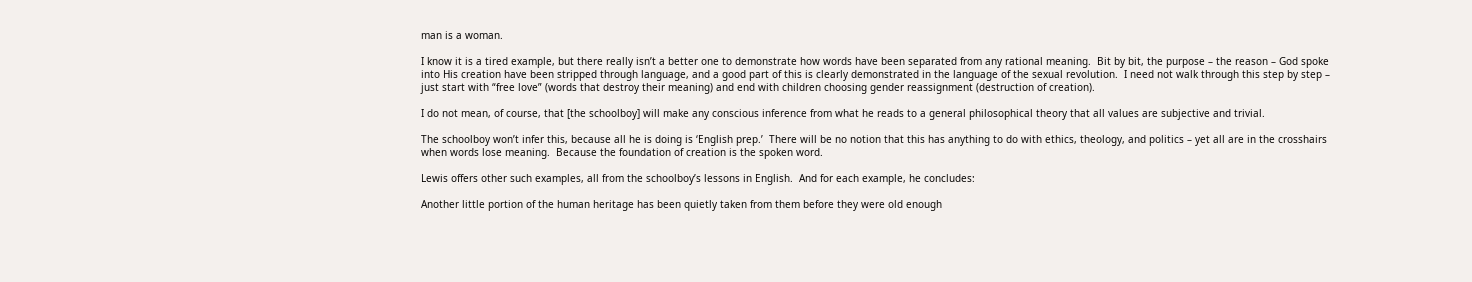man is a woman.

I know it is a tired example, but there really isn’t a better one to demonstrate how words have been separated from any rational meaning.  Bit by bit, the purpose – the reason – God spoke into His creation have been stripped through language, and a good part of this is clearly demonstrated in the language of the sexual revolution.  I need not walk through this step by step – just start with “free love” (words that destroy their meaning) and end with children choosing gender reassignment (destruction of creation).

I do not mean, of course, that [the schoolboy] will make any conscious inference from what he reads to a general philosophical theory that all values are subjective and trivial.

The schoolboy won’t infer this, because all he is doing is ‘English prep.’  There will be no notion that this has anything to do with ethics, theology, and politics – yet all are in the crosshairs when words lose meaning.  Because the foundation of creation is the spoken word.

Lewis offers other such examples, all from the schoolboy’s lessons in English.  And for each example, he concludes:

Another little portion of the human heritage has been quietly taken from them before they were old enough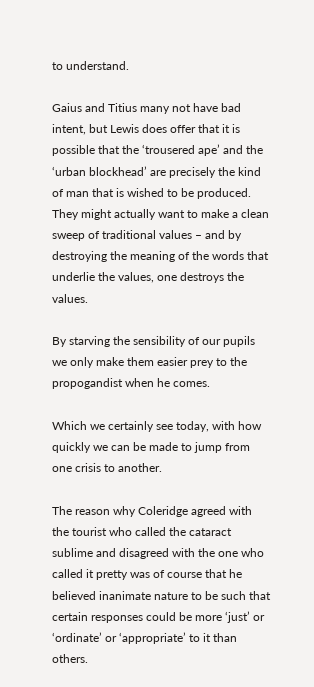to understand.

Gaius and Titius many not have bad intent, but Lewis does offer that it is possible that the ‘trousered ape’ and the ‘urban blockhead’ are precisely the kind of man that is wished to be produced.  They might actually want to make a clean sweep of traditional values – and by destroying the meaning of the words that underlie the values, one destroys the values.

By starving the sensibility of our pupils we only make them easier prey to the propogandist when he comes.

Which we certainly see today, with how quickly we can be made to jump from one crisis to another.

The reason why Coleridge agreed with the tourist who called the cataract sublime and disagreed with the one who called it pretty was of course that he believed inanimate nature to be such that certain responses could be more ‘just’ or ‘ordinate’ or ‘appropriate’ to it than others.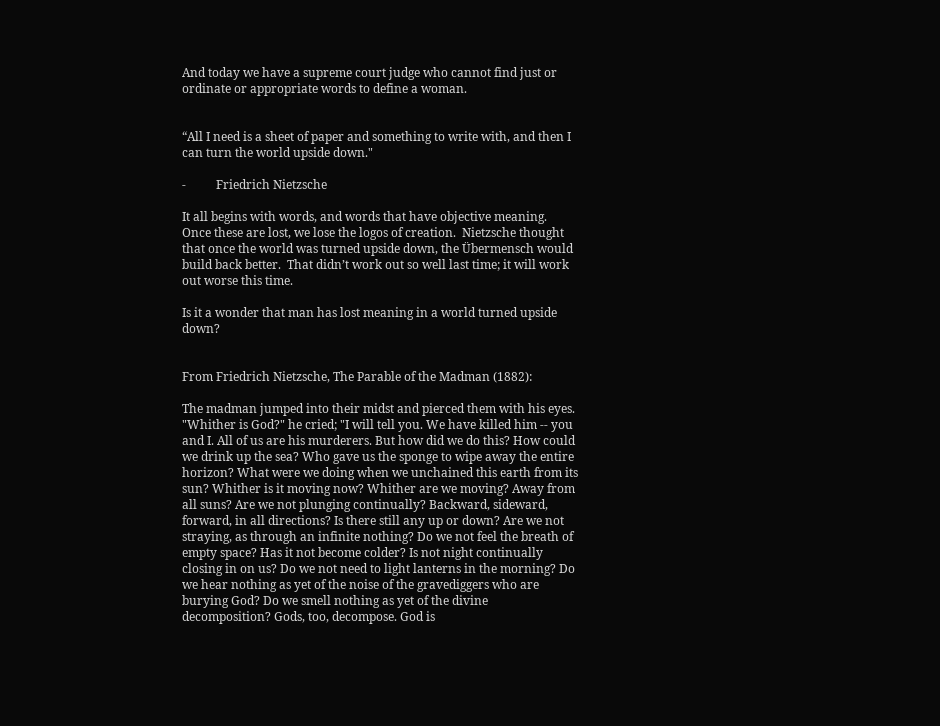And today we have a supreme court judge who cannot find just or ordinate or appropriate words to define a woman.


“All I need is a sheet of paper and something to write with, and then I can turn the world upside down."

-          Friedrich Nietzsche

It all begins with words, and words that have objective meaning.  Once these are lost, we lose the logos of creation.  Nietzsche thought that once the world was turned upside down, the Übermensch would build back better.  That didn’t work out so well last time; it will work out worse this time.

Is it a wonder that man has lost meaning in a world turned upside down?


From Friedrich Nietzsche, The Parable of the Madman (1882):

The madman jumped into their midst and pierced them with his eyes. "Whither is God?" he cried; "I will tell you. We have killed him -- you and I. All of us are his murderers. But how did we do this? How could we drink up the sea? Who gave us the sponge to wipe away the entire horizon? What were we doing when we unchained this earth from its sun? Whither is it moving now? Whither are we moving? Away from all suns? Are we not plunging continually? Backward, sideward, forward, in all directions? Is there still any up or down? Are we not straying, as through an infinite nothing? Do we not feel the breath of empty space? Has it not become colder? Is not night continually closing in on us? Do we not need to light lanterns in the morning? Do we hear nothing as yet of the noise of the gravediggers who are burying God? Do we smell nothing as yet of the divine decomposition? Gods, too, decompose. God is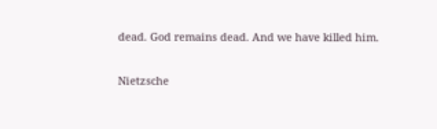dead. God remains dead. And we have killed him.

Nietzsche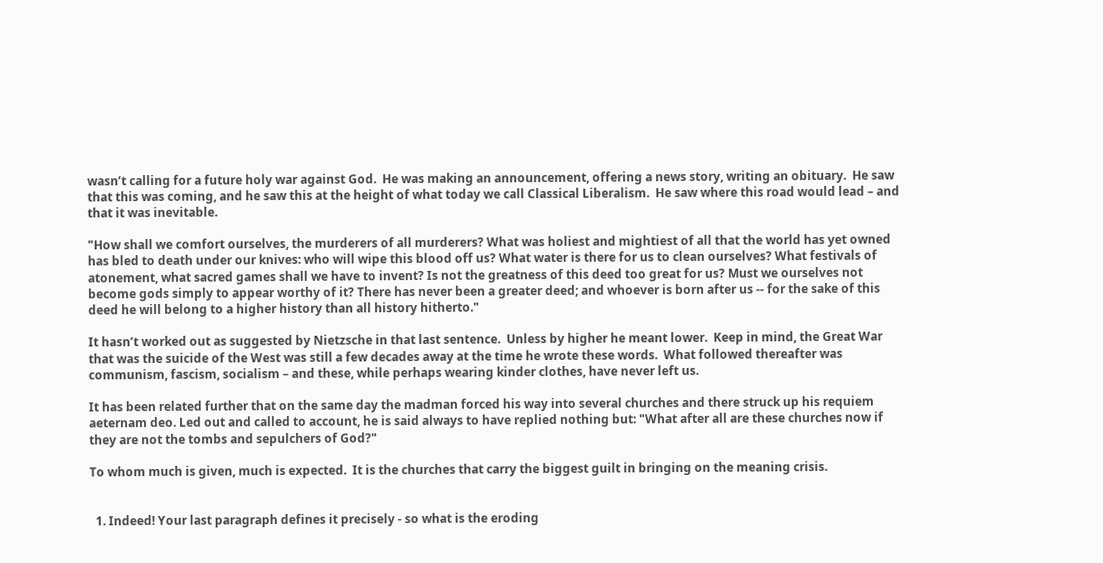wasn’t calling for a future holy war against God.  He was making an announcement, offering a news story, writing an obituary.  He saw that this was coming, and he saw this at the height of what today we call Classical Liberalism.  He saw where this road would lead – and that it was inevitable.

"How shall we comfort ourselves, the murderers of all murderers? What was holiest and mightiest of all that the world has yet owned has bled to death under our knives: who will wipe this blood off us? What water is there for us to clean ourselves? What festivals of atonement, what sacred games shall we have to invent? Is not the greatness of this deed too great for us? Must we ourselves not become gods simply to appear worthy of it? There has never been a greater deed; and whoever is born after us -- for the sake of this deed he will belong to a higher history than all history hitherto."

It hasn’t worked out as suggested by Nietzsche in that last sentence.  Unless by higher he meant lower.  Keep in mind, the Great War that was the suicide of the West was still a few decades away at the time he wrote these words.  What followed thereafter was communism, fascism, socialism – and these, while perhaps wearing kinder clothes, have never left us.

It has been related further that on the same day the madman forced his way into several churches and there struck up his requiem aeternam deo. Led out and called to account, he is said always to have replied nothing but: "What after all are these churches now if they are not the tombs and sepulchers of God?"

To whom much is given, much is expected.  It is the churches that carry the biggest guilt in bringing on the meaning crisis.


  1. Indeed! Your last paragraph defines it precisely - so what is the eroding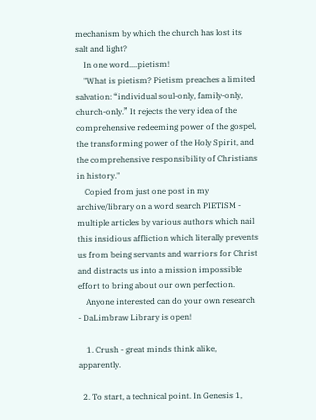mechanism by which the church has lost its salt and light?
    In one word....pietism!
    "What is pietism? Pietism preaches a limited salvation: “individual soul-only, family-only, church-only.” It rejects the very idea of the comprehensive redeeming power of the gospel, the transforming power of the Holy Spirit, and the comprehensive responsibility of Christians in history."
    Copied from just one post in my archive/library on a word search PIETISM - multiple articles by various authors which nail this insidious affliction which literally prevents us from being servants and warriors for Christ and distracts us into a mission impossible effort to bring about our own perfection.
    Anyone interested can do your own research - DaLimbraw Library is open!

    1. Crush - great minds think alike, apparently.

  2. To start, a technical point. In Genesis 1,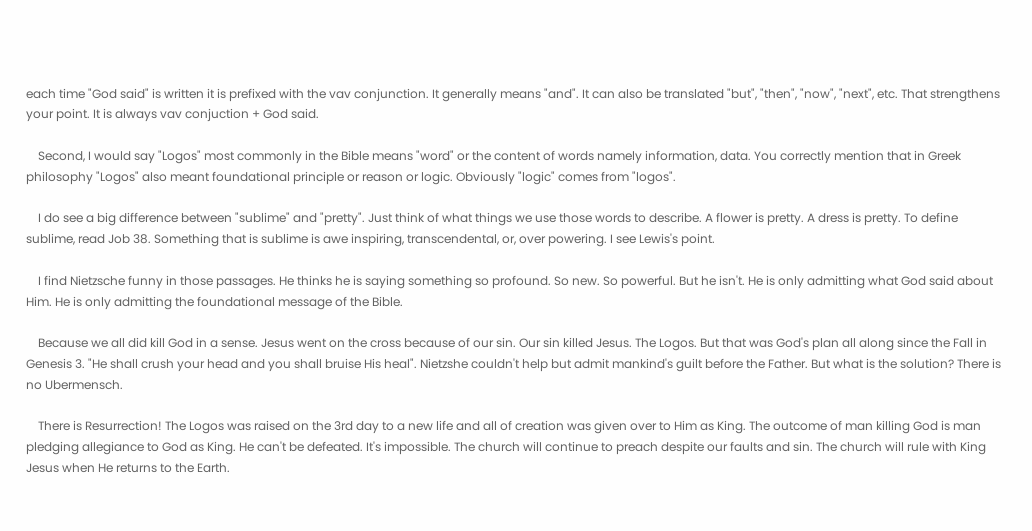each time "God said" is written it is prefixed with the vav conjunction. It generally means "and". It can also be translated "but", "then", "now", "next", etc. That strengthens your point. It is always vav conjuction + God said.

    Second, I would say "Logos" most commonly in the Bible means "word" or the content of words namely information, data. You correctly mention that in Greek philosophy "Logos" also meant foundational principle or reason or logic. Obviously "logic" comes from "logos".

    I do see a big difference between "sublime" and "pretty". Just think of what things we use those words to describe. A flower is pretty. A dress is pretty. To define sublime, read Job 38. Something that is sublime is awe inspiring, transcendental, or, over powering. I see Lewis's point.

    I find Nietzsche funny in those passages. He thinks he is saying something so profound. So new. So powerful. But he isn't. He is only admitting what God said about Him. He is only admitting the foundational message of the Bible.

    Because we all did kill God in a sense. Jesus went on the cross because of our sin. Our sin killed Jesus. The Logos. But that was God's plan all along since the Fall in Genesis 3. "He shall crush your head and you shall bruise His heal". Nietzshe couldn't help but admit mankind's guilt before the Father. But what is the solution? There is no Ubermensch.

    There is Resurrection! The Logos was raised on the 3rd day to a new life and all of creation was given over to Him as King. The outcome of man killing God is man pledging allegiance to God as King. He can't be defeated. It's impossible. The church will continue to preach despite our faults and sin. The church will rule with King Jesus when He returns to the Earth.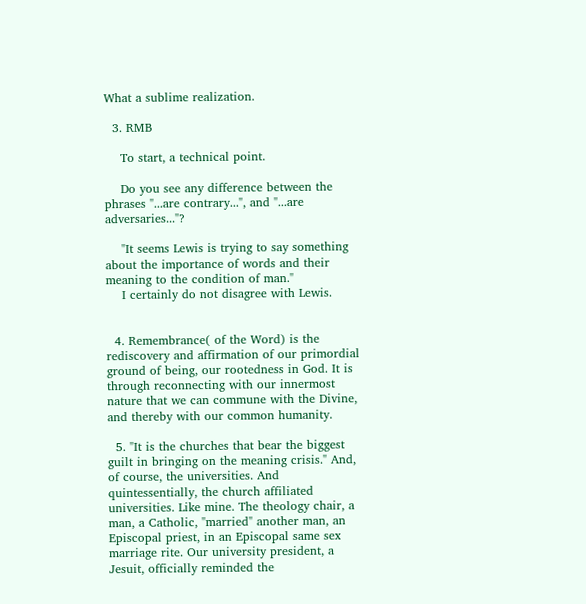What a sublime realization.

  3. RMB

    To start, a technical point.

    Do you see any difference between the phrases "...are contrary...", and "...are adversaries..."?

    "It seems Lewis is trying to say something about the importance of words and their meaning to the condition of man."
    I certainly do not disagree with Lewis.


  4. Remembrance( of the Word) is the rediscovery and affirmation of our primordial ground of being, our rootedness in God. It is through reconnecting with our innermost nature that we can commune with the Divine, and thereby with our common humanity.

  5. "It is the churches that bear the biggest guilt in bringing on the meaning crisis." And, of course, the universities. And quintessentially, the church affiliated universities. Like mine. The theology chair, a man, a Catholic, "married" another man, an Episcopal priest, in an Episcopal same sex marriage rite. Our university president, a Jesuit, officially reminded the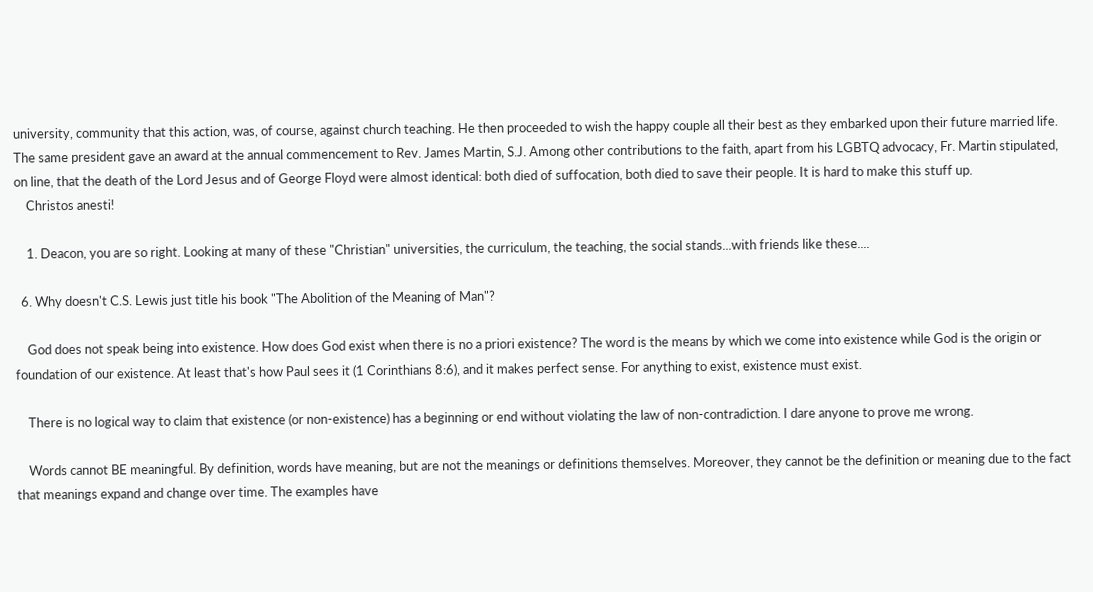university, community that this action, was, of course, against church teaching. He then proceeded to wish the happy couple all their best as they embarked upon their future married life. The same president gave an award at the annual commencement to Rev. James Martin, S.J. Among other contributions to the faith, apart from his LGBTQ advocacy, Fr. Martin stipulated, on line, that the death of the Lord Jesus and of George Floyd were almost identical: both died of suffocation, both died to save their people. It is hard to make this stuff up.
    Christos anesti!

    1. Deacon, you are so right. Looking at many of these "Christian" universities, the curriculum, the teaching, the social stands...with friends like these....

  6. Why doesn't C.S. Lewis just title his book "The Abolition of the Meaning of Man"?

    God does not speak being into existence. How does God exist when there is no a priori existence? The word is the means by which we come into existence while God is the origin or foundation of our existence. At least that's how Paul sees it (1 Corinthians 8:6), and it makes perfect sense. For anything to exist, existence must exist.

    There is no logical way to claim that existence (or non-existence) has a beginning or end without violating the law of non-contradiction. I dare anyone to prove me wrong.

    Words cannot BE meaningful. By definition, words have meaning, but are not the meanings or definitions themselves. Moreover, they cannot be the definition or meaning due to the fact that meanings expand and change over time. The examples have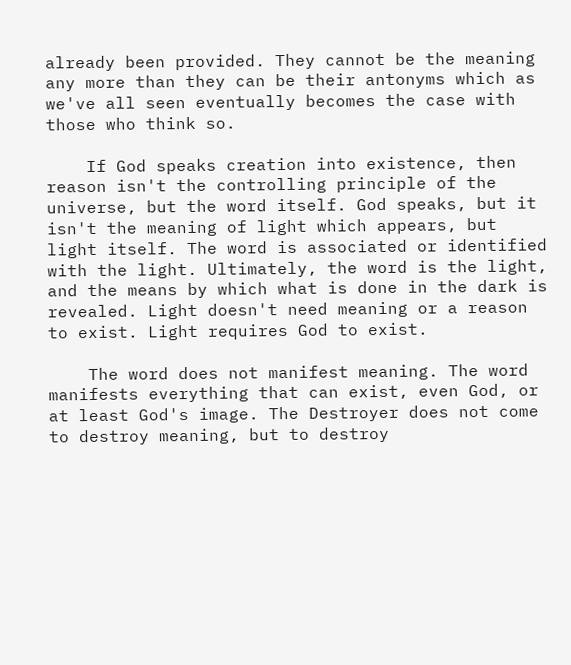already been provided. They cannot be the meaning any more than they can be their antonyms which as we've all seen eventually becomes the case with those who think so.

    If God speaks creation into existence, then reason isn't the controlling principle of the universe, but the word itself. God speaks, but it isn't the meaning of light which appears, but light itself. The word is associated or identified with the light. Ultimately, the word is the light, and the means by which what is done in the dark is revealed. Light doesn't need meaning or a reason to exist. Light requires God to exist.

    The word does not manifest meaning. The word manifests everything that can exist, even God, or at least God's image. The Destroyer does not come to destroy meaning, but to destroy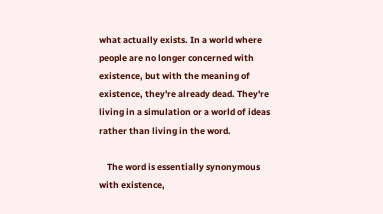what actually exists. In a world where people are no longer concerned with existence, but with the meaning of existence, they're already dead. They're living in a simulation or a world of ideas rather than living in the word.

    The word is essentially synonymous with existence,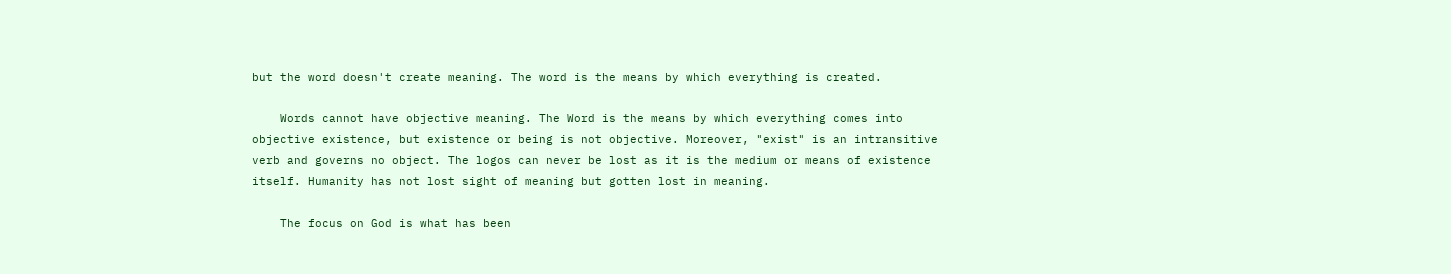but the word doesn't create meaning. The word is the means by which everything is created.

    Words cannot have objective meaning. The Word is the means by which everything comes into objective existence, but existence or being is not objective. Moreover, "exist" is an intransitive verb and governs no object. The logos can never be lost as it is the medium or means of existence itself. Humanity has not lost sight of meaning but gotten lost in meaning.

    The focus on God is what has been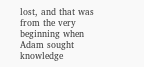lost, and that was from the very beginning when Adam sought knowledge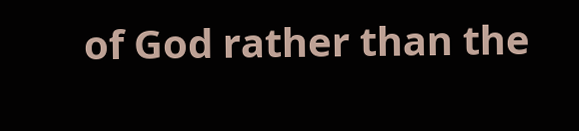of God rather than the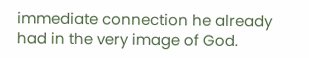immediate connection he already had in the very image of God.